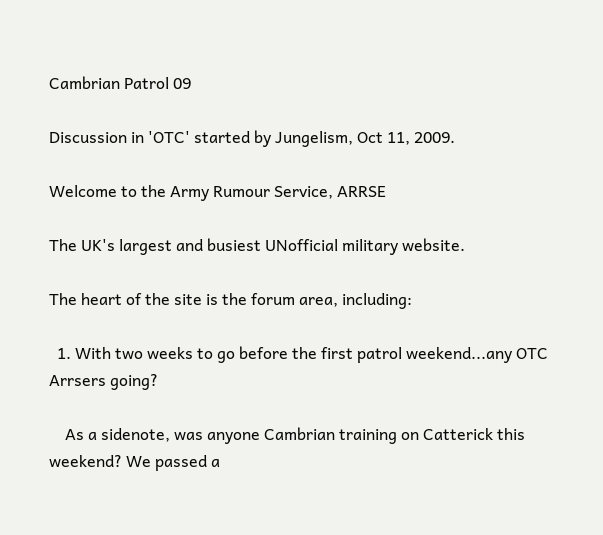Cambrian Patrol 09

Discussion in 'OTC' started by Jungelism, Oct 11, 2009.

Welcome to the Army Rumour Service, ARRSE

The UK's largest and busiest UNofficial military website.

The heart of the site is the forum area, including:

  1. With two weeks to go before the first patrol weekend...any OTC Arrsers going?

    As a sidenote, was anyone Cambrian training on Catterick this weekend? We passed a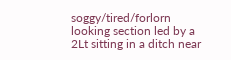soggy/tired/forlorn looking section led by a 2Lt sitting in a ditch near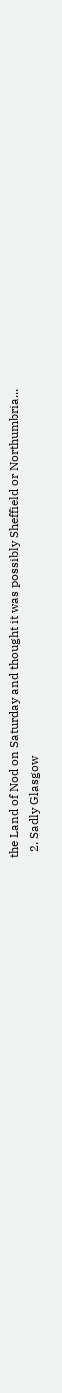the Land of Nod on Saturday and thought it was possibly Sheffield or Northumbria...
  2. Sadly Glasgow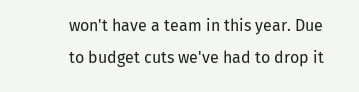won't have a team in this year. Due to budget cuts we've had to drop it